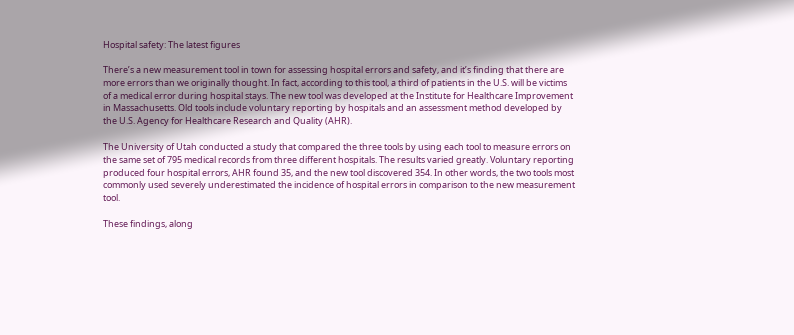Hospital safety: The latest figures

There’s a new measurement tool in town for assessing hospital errors and safety, and it’s finding that there are more errors than we originally thought. In fact, according to this tool, a third of patients in the U.S. will be victims of a medical error during hospital stays. The new tool was developed at the Institute for Healthcare Improvement in Massachusetts. Old tools include voluntary reporting by hospitals and an assessment method developed by the U.S. Agency for Healthcare Research and Quality (AHR).

The University of Utah conducted a study that compared the three tools by using each tool to measure errors on the same set of 795 medical records from three different hospitals. The results varied greatly. Voluntary reporting produced four hospital errors, AHR found 35, and the new tool discovered 354. In other words, the two tools most commonly used severely underestimated the incidence of hospital errors in comparison to the new measurement tool.

These findings, along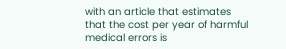with an article that estimates that the cost per year of harmful medical errors is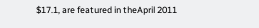$17.1, are featured in theApril 2011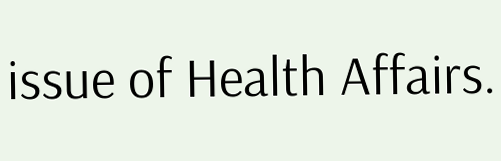issue of Health Affairs.